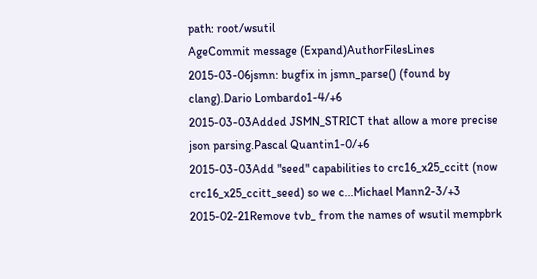path: root/wsutil
AgeCommit message (Expand)AuthorFilesLines
2015-03-06jsmn: bugfix in jsmn_parse() (found by clang).Dario Lombardo1-4/+6
2015-03-03Added JSMN_STRICT that allow a more precise json parsing.Pascal Quantin1-0/+6
2015-03-03Add "seed" capabilities to crc16_x25_ccitt (now crc16_x25_ccitt_seed) so we c...Michael Mann2-3/+3
2015-02-21Remove tvb_ from the names of wsutil mempbrk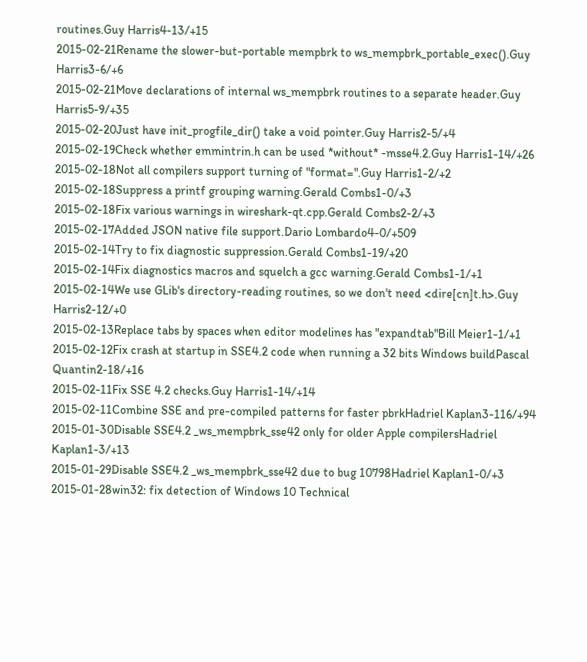routines.Guy Harris4-13/+15
2015-02-21Rename the slower-but-portable mempbrk to ws_mempbrk_portable_exec().Guy Harris3-6/+6
2015-02-21Move declarations of internal ws_mempbrk routines to a separate header.Guy Harris5-9/+35
2015-02-20Just have init_progfile_dir() take a void pointer.Guy Harris2-5/+4
2015-02-19Check whether emmintrin.h can be used *without* -msse4.2.Guy Harris1-14/+26
2015-02-18Not all compilers support turning of "format=".Guy Harris1-2/+2
2015-02-18Suppress a printf grouping warning.Gerald Combs1-0/+3
2015-02-18Fix various warnings in wireshark-qt.cpp.Gerald Combs2-2/+3
2015-02-17Added JSON native file support.Dario Lombardo4-0/+509
2015-02-14Try to fix diagnostic suppression.Gerald Combs1-19/+20
2015-02-14Fix diagnostics macros and squelch a gcc warning.Gerald Combs1-1/+1
2015-02-14We use GLib's directory-reading routines, so we don't need <dire[cn]t.h>.Guy Harris2-12/+0
2015-02-13Replace tabs by spaces when editor modelines has "expandtab"Bill Meier1-1/+1
2015-02-12Fix crash at startup in SSE4.2 code when running a 32 bits Windows buildPascal Quantin2-18/+16
2015-02-11Fix SSE 4.2 checks.Guy Harris1-14/+14
2015-02-11Combine SSE and pre-compiled patterns for faster pbrkHadriel Kaplan3-116/+94
2015-01-30Disable SSE4.2 _ws_mempbrk_sse42 only for older Apple compilersHadriel Kaplan1-3/+13
2015-01-29Disable SSE4.2 _ws_mempbrk_sse42 due to bug 10798Hadriel Kaplan1-0/+3
2015-01-28win32: fix detection of Windows 10 Technical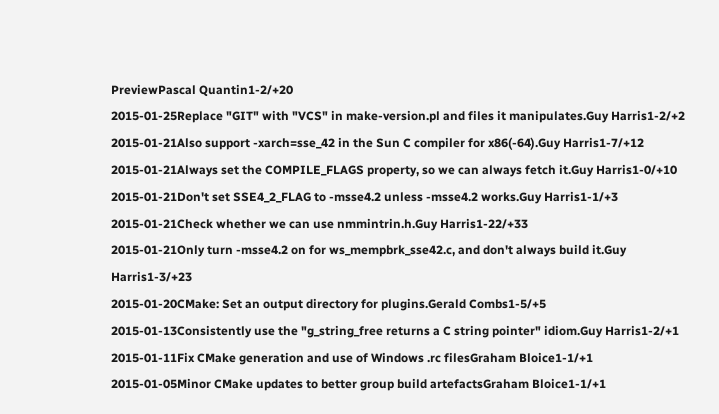PreviewPascal Quantin1-2/+20
2015-01-25Replace "GIT" with "VCS" in make-version.pl and files it manipulates.Guy Harris1-2/+2
2015-01-21Also support -xarch=sse_42 in the Sun C compiler for x86(-64).Guy Harris1-7/+12
2015-01-21Always set the COMPILE_FLAGS property, so we can always fetch it.Guy Harris1-0/+10
2015-01-21Don't set SSE4_2_FLAG to -msse4.2 unless -msse4.2 works.Guy Harris1-1/+3
2015-01-21Check whether we can use nmmintrin.h.Guy Harris1-22/+33
2015-01-21Only turn -msse4.2 on for ws_mempbrk_sse42.c, and don't always build it.Guy Harris1-3/+23
2015-01-20CMake: Set an output directory for plugins.Gerald Combs1-5/+5
2015-01-13Consistently use the "g_string_free returns a C string pointer" idiom.Guy Harris1-2/+1
2015-01-11Fix CMake generation and use of Windows .rc filesGraham Bloice1-1/+1
2015-01-05Minor CMake updates to better group build artefactsGraham Bloice1-1/+1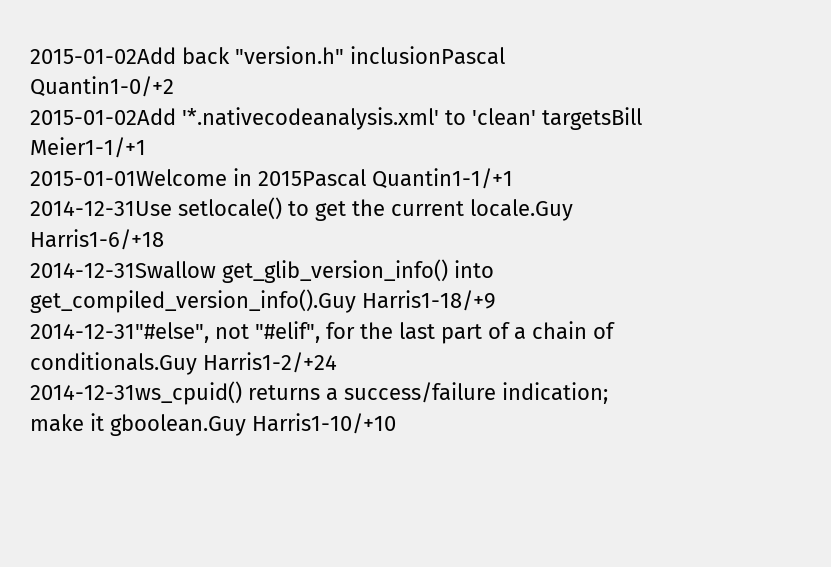2015-01-02Add back "version.h" inclusionPascal Quantin1-0/+2
2015-01-02Add '*.nativecodeanalysis.xml' to 'clean' targetsBill Meier1-1/+1
2015-01-01Welcome in 2015Pascal Quantin1-1/+1
2014-12-31Use setlocale() to get the current locale.Guy Harris1-6/+18
2014-12-31Swallow get_glib_version_info() into get_compiled_version_info().Guy Harris1-18/+9
2014-12-31"#else", not "#elif", for the last part of a chain of conditionals.Guy Harris1-2/+24
2014-12-31ws_cpuid() returns a success/failure indication; make it gboolean.Guy Harris1-10/+10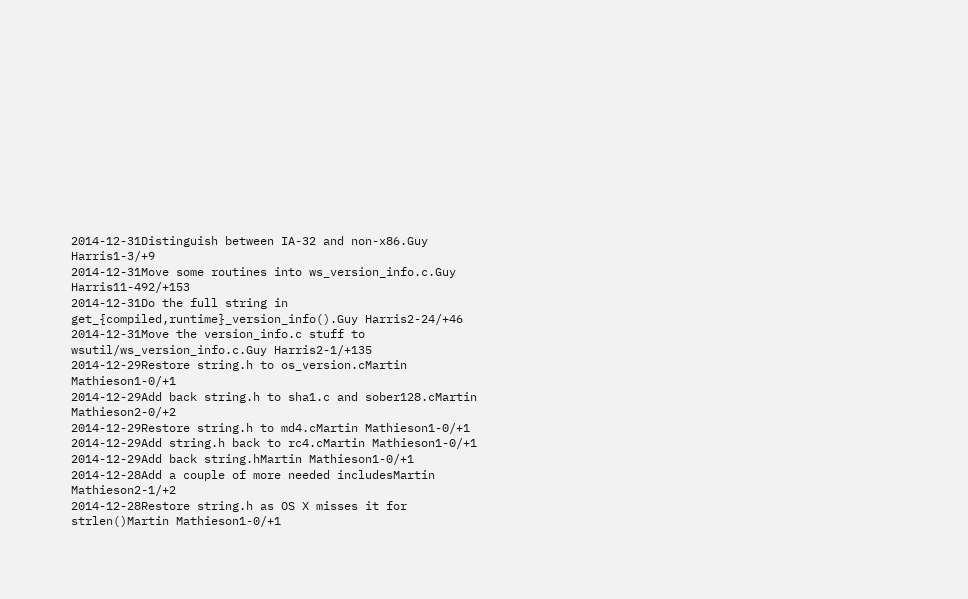2014-12-31Distinguish between IA-32 and non-x86.Guy Harris1-3/+9
2014-12-31Move some routines into ws_version_info.c.Guy Harris11-492/+153
2014-12-31Do the full string in get_{compiled,runtime}_version_info().Guy Harris2-24/+46
2014-12-31Move the version_info.c stuff to wsutil/ws_version_info.c.Guy Harris2-1/+135
2014-12-29Restore string.h to os_version.cMartin Mathieson1-0/+1
2014-12-29Add back string.h to sha1.c and sober128.cMartin Mathieson2-0/+2
2014-12-29Restore string.h to md4.cMartin Mathieson1-0/+1
2014-12-29Add string.h back to rc4.cMartin Mathieson1-0/+1
2014-12-29Add back string.hMartin Mathieson1-0/+1
2014-12-28Add a couple of more needed includesMartin Mathieson2-1/+2
2014-12-28Restore string.h as OS X misses it for strlen()Martin Mathieson1-0/+1